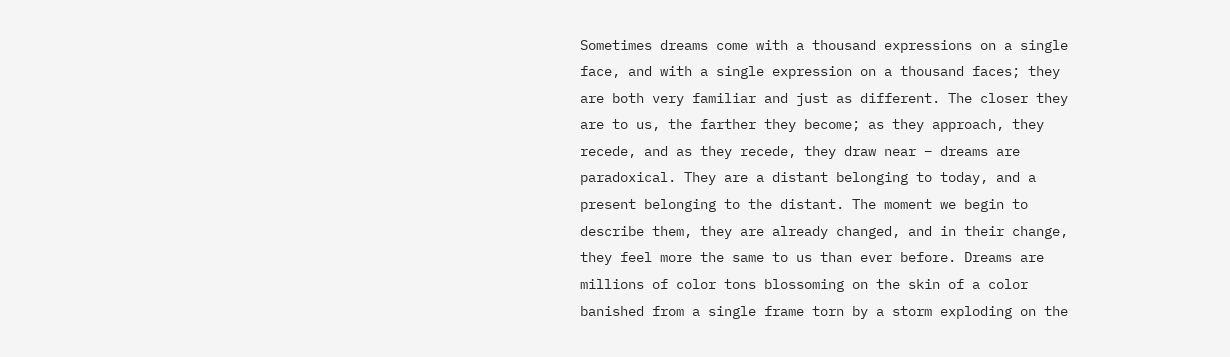Sometimes dreams come with a thousand expressions on a single face, and with a single expression on a thousand faces; they are both very familiar and just as different. The closer they are to us, the farther they become; as they approach, they recede, and as they recede, they draw near – dreams are paradoxical. They are a distant belonging to today, and a present belonging to the distant. The moment we begin to describe them, they are already changed, and in their change, they feel more the same to us than ever before. Dreams are millions of color tons blossoming on the skin of a color banished from a single frame torn by a storm exploding on the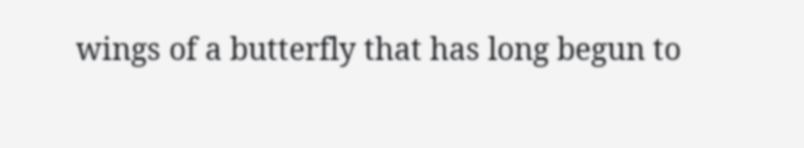wings of a butterfly that has long begun to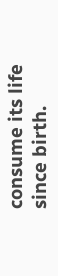consume its life since birth.